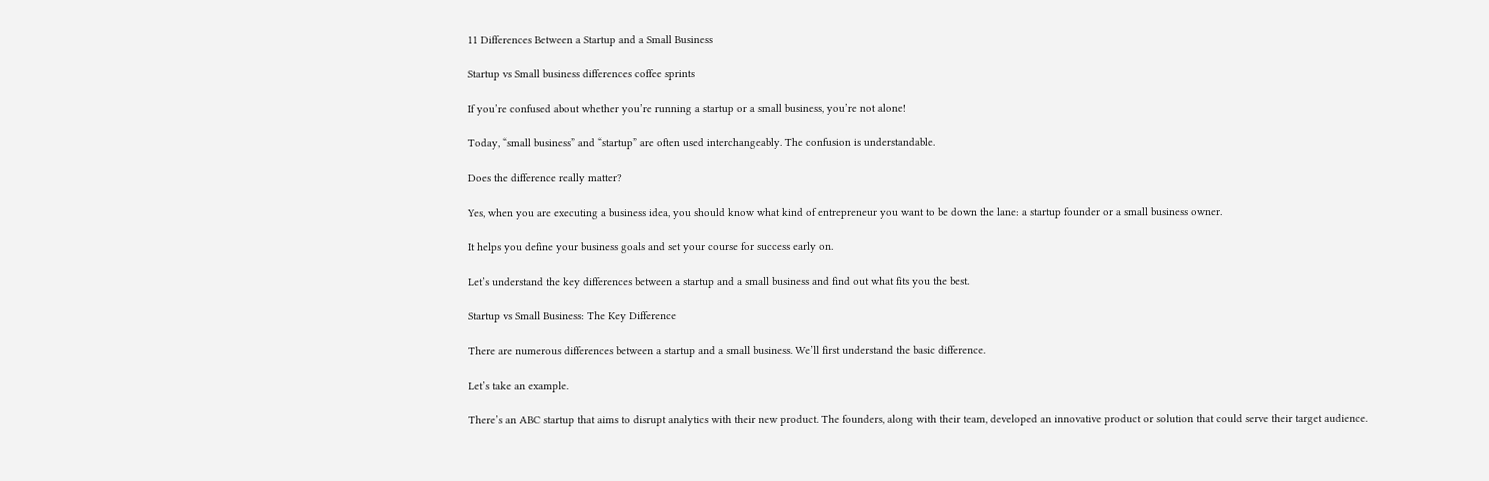11 Differences Between a Startup and a Small Business

Startup vs Small business differences coffee sprints

If you’re confused about whether you’re running a startup or a small business, you’re not alone!

Today, “small business” and “startup” are often used interchangeably. The confusion is understandable.

Does the difference really matter?

Yes, when you are executing a business idea, you should know what kind of entrepreneur you want to be down the lane: a startup founder or a small business owner.

It helps you define your business goals and set your course for success early on.

Let’s understand the key differences between a startup and a small business and find out what fits you the best.

Startup vs Small Business: The Key Difference

There are numerous differences between a startup and a small business. We’ll first understand the basic difference.

Let’s take an example.

There’s an ABC startup that aims to disrupt analytics with their new product. The founders, along with their team, developed an innovative product or solution that could serve their target audience.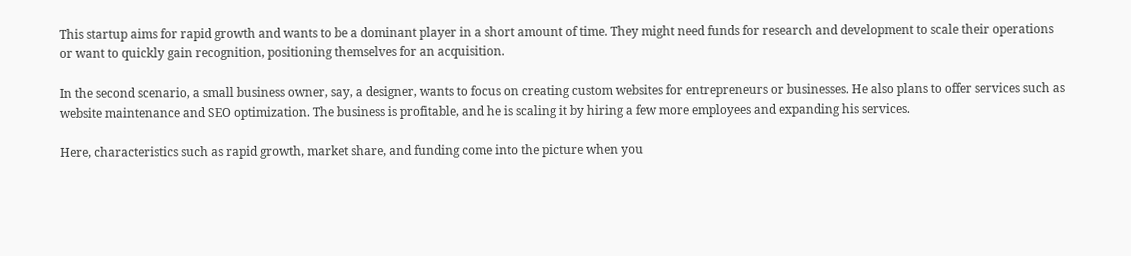This startup aims for rapid growth and wants to be a dominant player in a short amount of time. They might need funds for research and development to scale their operations or want to quickly gain recognition, positioning themselves for an acquisition.

In the second scenario, a small business owner, say, a designer, wants to focus on creating custom websites for entrepreneurs or businesses. He also plans to offer services such as website maintenance and SEO optimization. The business is profitable, and he is scaling it by hiring a few more employees and expanding his services.

Here, characteristics such as rapid growth, market share, and funding come into the picture when you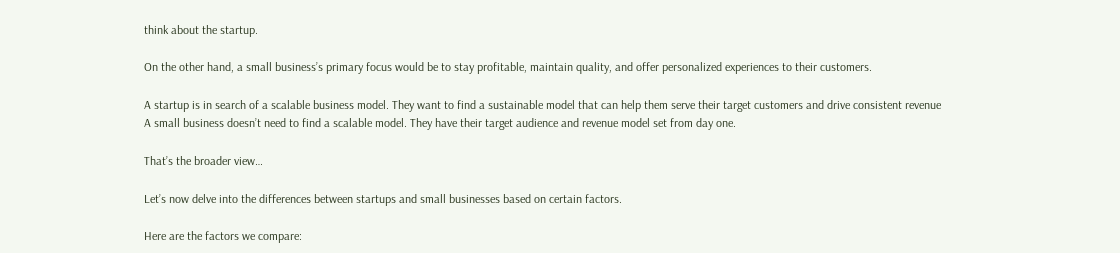think about the startup.

On the other hand, a small business’s primary focus would be to stay profitable, maintain quality, and offer personalized experiences to their customers.

A startup is in search of a scalable business model. They want to find a sustainable model that can help them serve their target customers and drive consistent revenue
A small business doesn’t need to find a scalable model. They have their target audience and revenue model set from day one.

That’s the broader view…

Let’s now delve into the differences between startups and small businesses based on certain factors.

Here are the factors we compare: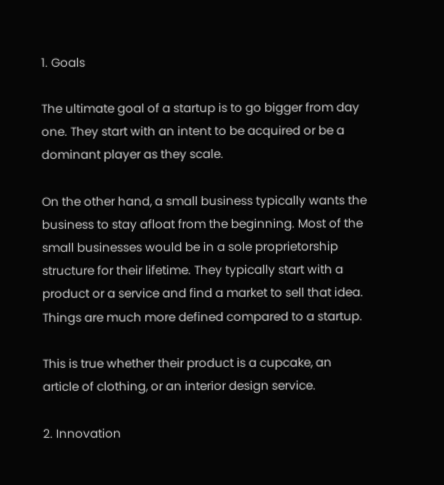1. Goals

The ultimate goal of a startup is to go bigger from day one. They start with an intent to be acquired or be a dominant player as they scale.

On the other hand, a small business typically wants the business to stay afloat from the beginning. Most of the small businesses would be in a sole proprietorship structure for their lifetime. They typically start with a product or a service and find a market to sell that idea. Things are much more defined compared to a startup.

This is true whether their product is a cupcake, an article of clothing, or an interior design service.

2. Innovation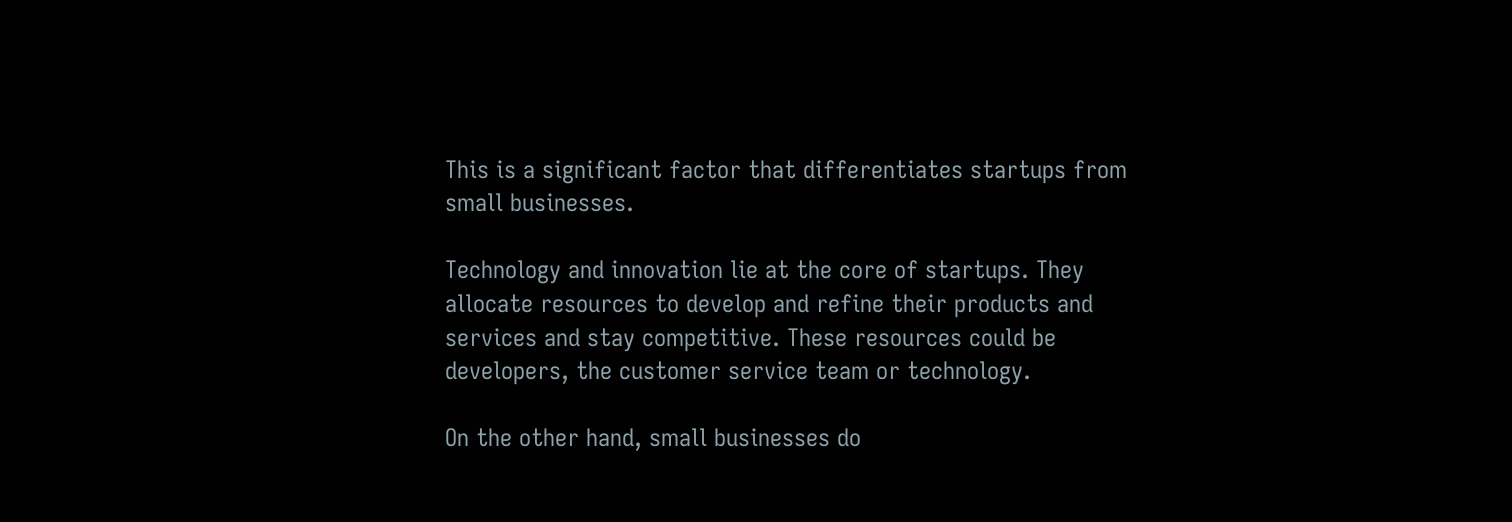This is a significant factor that differentiates startups from small businesses.

Technology and innovation lie at the core of startups. They allocate resources to develop and refine their products and services and stay competitive. These resources could be developers, the customer service team or technology.

On the other hand, small businesses do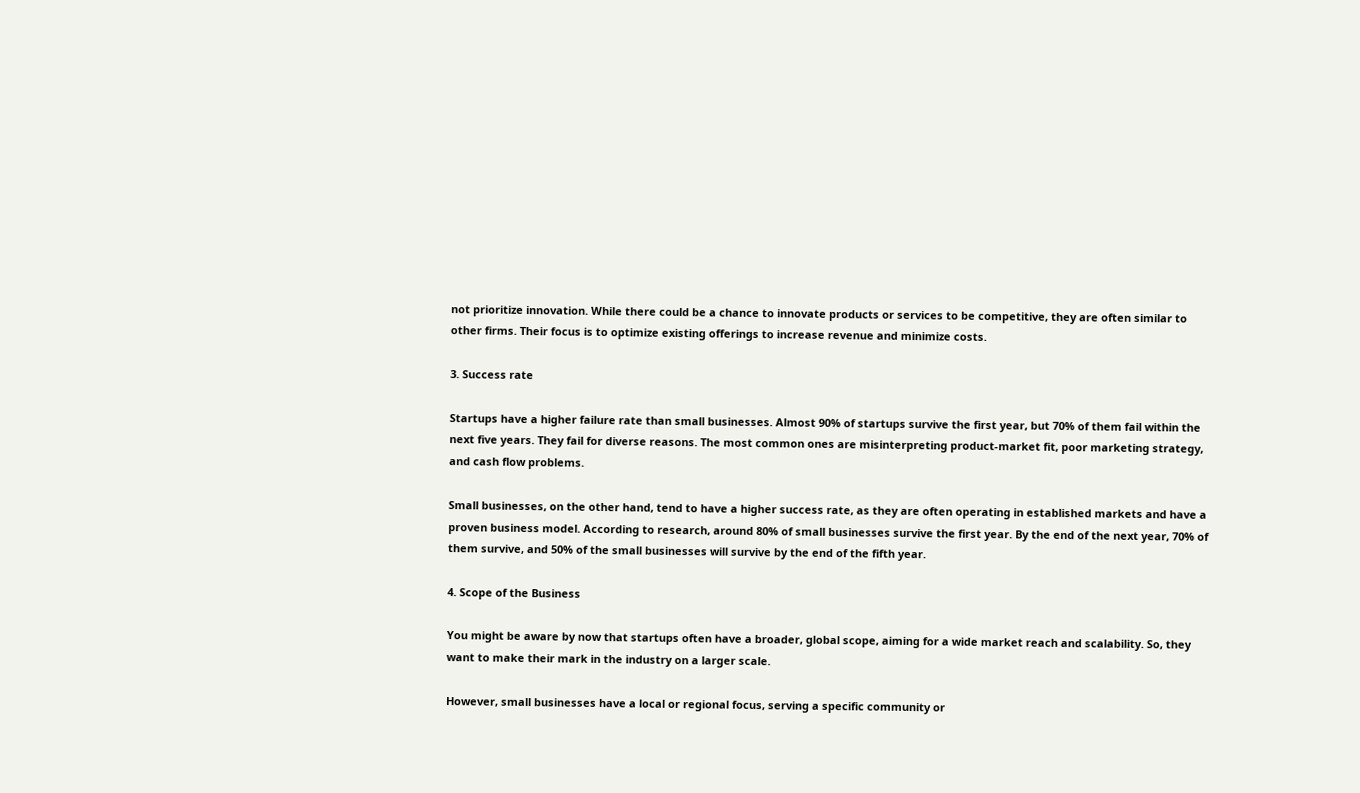not prioritize innovation. While there could be a chance to innovate products or services to be competitive, they are often similar to other firms. Their focus is to optimize existing offerings to increase revenue and minimize costs.

3. Success rate

Startups have a higher failure rate than small businesses. Almost 90% of startups survive the first year, but 70% of them fail within the next five years. They fail for diverse reasons. The most common ones are misinterpreting product-market fit, poor marketing strategy, and cash flow problems.

Small businesses, on the other hand, tend to have a higher success rate, as they are often operating in established markets and have a proven business model. According to research, around 80% of small businesses survive the first year. By the end of the next year, 70% of them survive, and 50% of the small businesses will survive by the end of the fifth year.

4. Scope of the Business

You might be aware by now that startups often have a broader, global scope, aiming for a wide market reach and scalability. So, they want to make their mark in the industry on a larger scale.

However, small businesses have a local or regional focus, serving a specific community or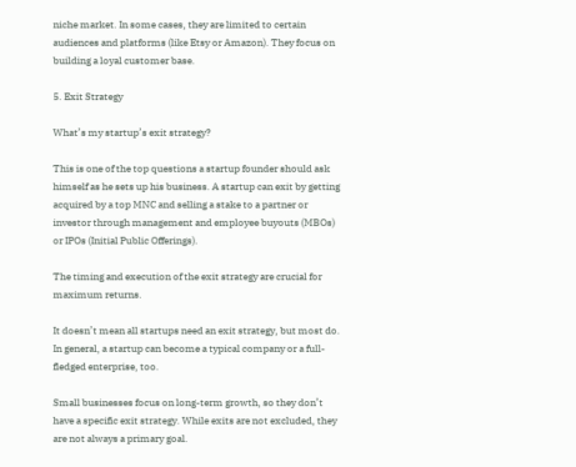niche market. In some cases, they are limited to certain audiences and platforms (like Etsy or Amazon). They focus on building a loyal customer base.

5. Exit Strategy

What’s my startup’s exit strategy?

This is one of the top questions a startup founder should ask himself as he sets up his business. A startup can exit by getting acquired by a top MNC and selling a stake to a partner or investor through management and employee buyouts (MBOs) or IPOs (Initial Public Offerings).

The timing and execution of the exit strategy are crucial for maximum returns.

It doesn’t mean all startups need an exit strategy, but most do. In general, a startup can become a typical company or a full-fledged enterprise, too.

Small businesses focus on long-term growth, so they don’t have a specific exit strategy. While exits are not excluded, they are not always a primary goal.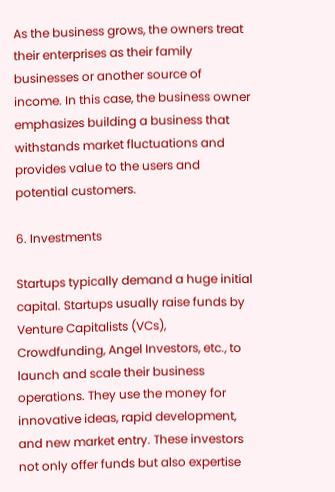As the business grows, the owners treat their enterprises as their family businesses or another source of income. In this case, the business owner emphasizes building a business that withstands market fluctuations and provides value to the users and potential customers.

6. Investments

Startups typically demand a huge initial capital. Startups usually raise funds by Venture Capitalists (VCs), Crowdfunding, Angel Investors, etc., to launch and scale their business operations. They use the money for innovative ideas, rapid development, and new market entry. These investors not only offer funds but also expertise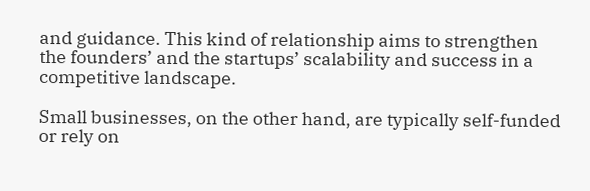and guidance. This kind of relationship aims to strengthen the founders’ and the startups’ scalability and success in a competitive landscape.

Small businesses, on the other hand, are typically self-funded or rely on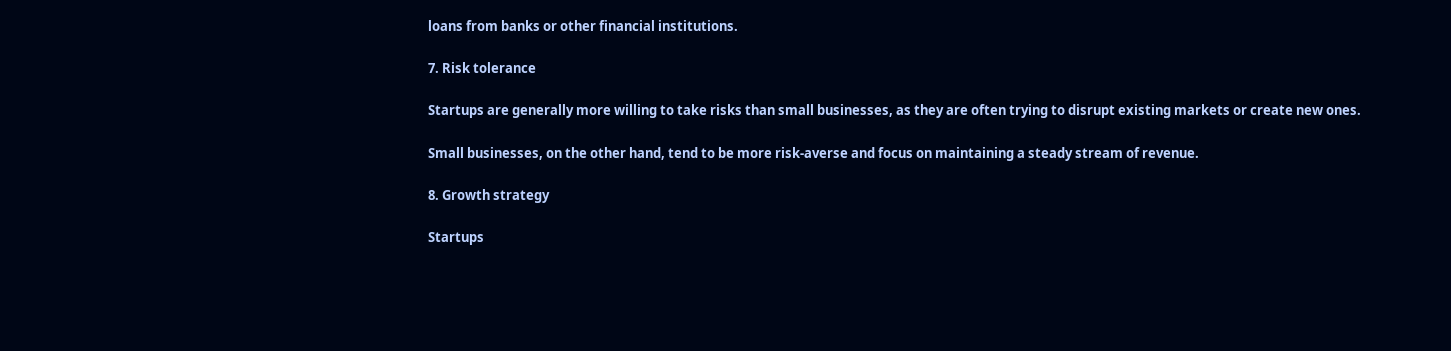loans from banks or other financial institutions.

7. Risk tolerance

Startups are generally more willing to take risks than small businesses, as they are often trying to disrupt existing markets or create new ones.

Small businesses, on the other hand, tend to be more risk-averse and focus on maintaining a steady stream of revenue.

8. Growth strategy

Startups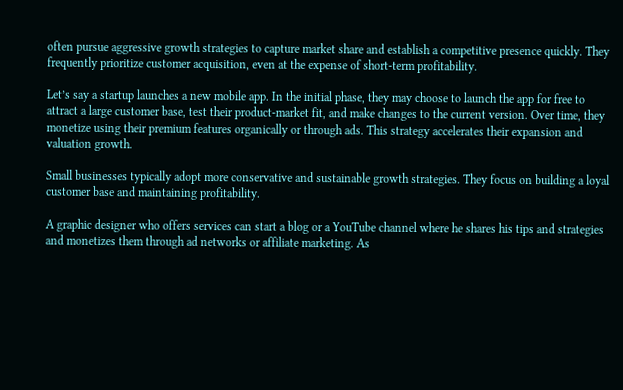often pursue aggressive growth strategies to capture market share and establish a competitive presence quickly. They frequently prioritize customer acquisition, even at the expense of short-term profitability.

Let’s say a startup launches a new mobile app. In the initial phase, they may choose to launch the app for free to attract a large customer base, test their product-market fit, and make changes to the current version. Over time, they monetize using their premium features organically or through ads. This strategy accelerates their expansion and valuation growth.

Small businesses typically adopt more conservative and sustainable growth strategies. They focus on building a loyal customer base and maintaining profitability.

A graphic designer who offers services can start a blog or a YouTube channel where he shares his tips and strategies and monetizes them through ad networks or affiliate marketing. As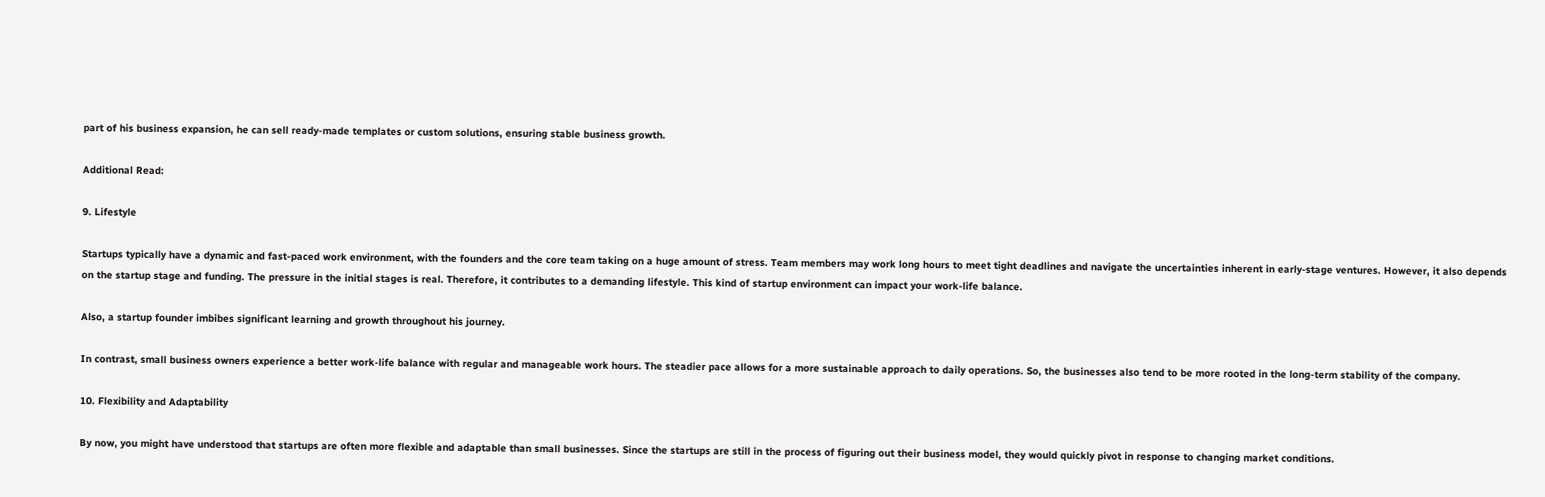part of his business expansion, he can sell ready-made templates or custom solutions, ensuring stable business growth.

Additional Read:

9. Lifestyle

Startups typically have a dynamic and fast-paced work environment, with the founders and the core team taking on a huge amount of stress. Team members may work long hours to meet tight deadlines and navigate the uncertainties inherent in early-stage ventures. However, it also depends on the startup stage and funding. The pressure in the initial stages is real. Therefore, it contributes to a demanding lifestyle. This kind of startup environment can impact your work-life balance.

Also, a startup founder imbibes significant learning and growth throughout his journey.

In contrast, small business owners experience a better work-life balance with regular and manageable work hours. The steadier pace allows for a more sustainable approach to daily operations. So, the businesses also tend to be more rooted in the long-term stability of the company.

10. Flexibility and Adaptability

By now, you might have understood that startups are often more flexible and adaptable than small businesses. Since the startups are still in the process of figuring out their business model, they would quickly pivot in response to changing market conditions.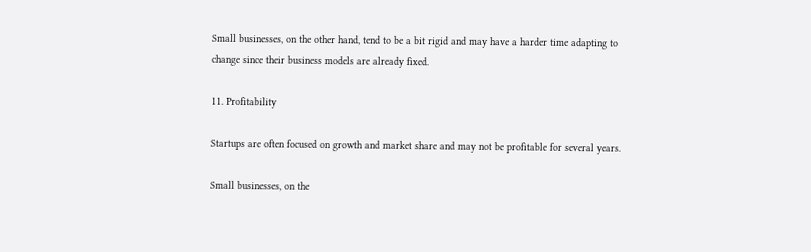Small businesses, on the other hand, tend to be a bit rigid and may have a harder time adapting to change since their business models are already fixed.

11. Profitability

Startups are often focused on growth and market share and may not be profitable for several years.

Small businesses, on the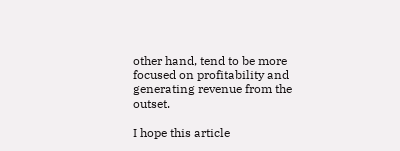other hand, tend to be more focused on profitability and generating revenue from the outset.

I hope this article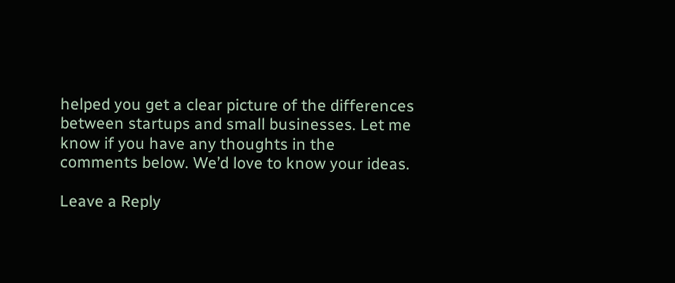helped you get a clear picture of the differences between startups and small businesses. Let me know if you have any thoughts in the comments below. We’d love to know your ideas.

Leave a Reply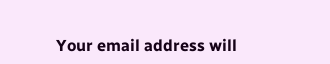Your email address will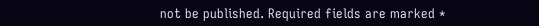not be published. Required fields are marked *